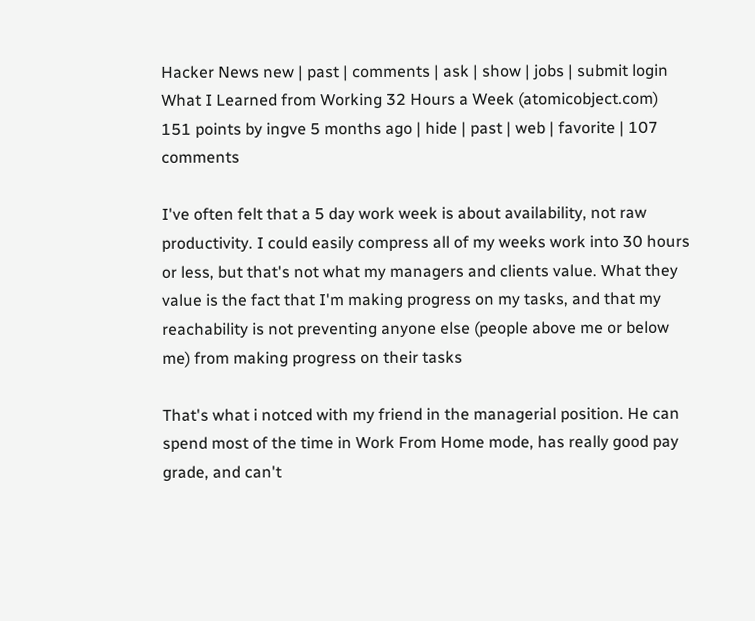Hacker News new | past | comments | ask | show | jobs | submit login
What I Learned from Working 32 Hours a Week (atomicobject.com)
151 points by ingve 5 months ago | hide | past | web | favorite | 107 comments

I've often felt that a 5 day work week is about availability, not raw productivity. I could easily compress all of my weeks work into 30 hours or less, but that's not what my managers and clients value. What they value is the fact that I'm making progress on my tasks, and that my reachability is not preventing anyone else (people above me or below me) from making progress on their tasks

That's what i notced with my friend in the managerial position. He can spend most of the time in Work From Home mode, has really good pay grade, and can't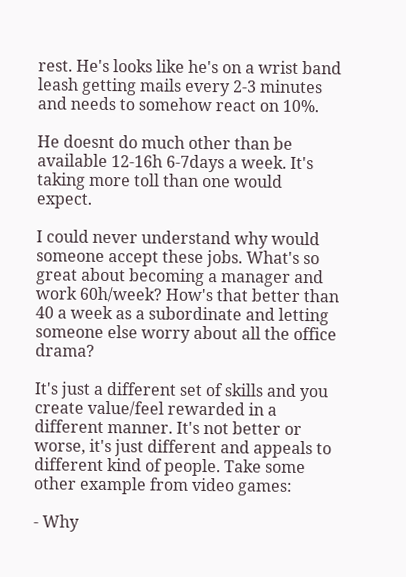rest. He's looks like he's on a wrist band leash getting mails every 2-3 minutes and needs to somehow react on 10%.

He doesnt do much other than be available 12-16h 6-7days a week. It's taking more toll than one would expect.

I could never understand why would someone accept these jobs. What's so great about becoming a manager and work 60h/week? How's that better than 40 a week as a subordinate and letting someone else worry about all the office drama?

It's just a different set of skills and you create value/feel rewarded in a different manner. It's not better or worse, it's just different and appeals to different kind of people. Take some other example from video games:

- Why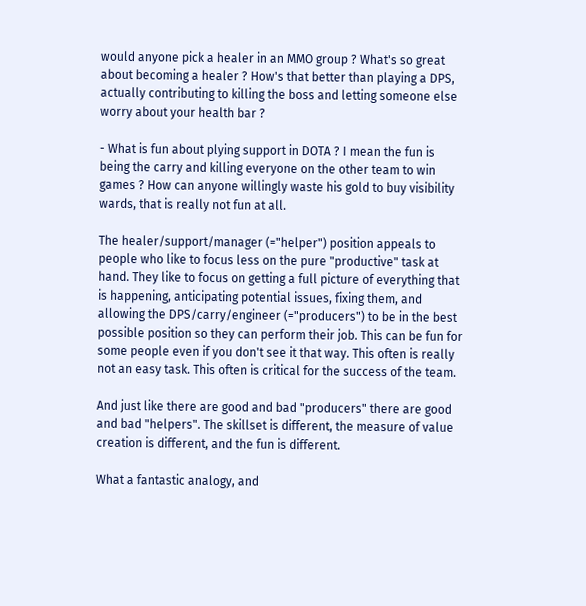would anyone pick a healer in an MMO group ? What's so great about becoming a healer ? How's that better than playing a DPS, actually contributing to killing the boss and letting someone else worry about your health bar ?

- What is fun about plying support in DOTA ? I mean the fun is being the carry and killing everyone on the other team to win games ? How can anyone willingly waste his gold to buy visibility wards, that is really not fun at all.

The healer/support/manager (="helper") position appeals to people who like to focus less on the pure "productive" task at hand. They like to focus on getting a full picture of everything that is happening, anticipating potential issues, fixing them, and allowing the DPS/carry/engineer (="producers") to be in the best possible position so they can perform their job. This can be fun for some people even if you don't see it that way. This often is really not an easy task. This often is critical for the success of the team.

And just like there are good and bad "producers" there are good and bad "helpers". The skillset is different, the measure of value creation is different, and the fun is different.

What a fantastic analogy, and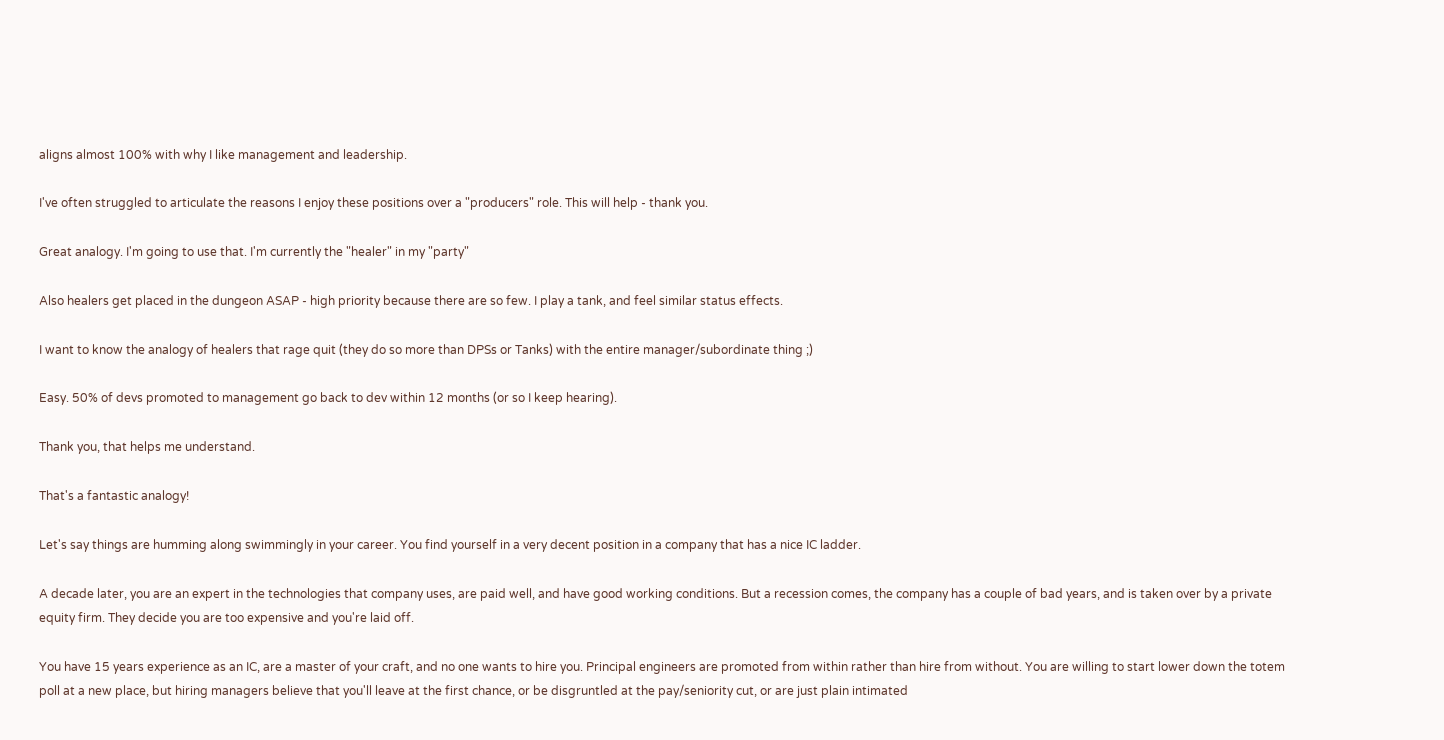aligns almost 100% with why I like management and leadership.

I've often struggled to articulate the reasons I enjoy these positions over a "producers" role. This will help - thank you.

Great analogy. I'm going to use that. I'm currently the "healer" in my "party"

Also healers get placed in the dungeon ASAP - high priority because there are so few. I play a tank, and feel similar status effects.

I want to know the analogy of healers that rage quit (they do so more than DPSs or Tanks) with the entire manager/subordinate thing ;)

Easy. 50% of devs promoted to management go back to dev within 12 months (or so I keep hearing).

Thank you, that helps me understand.

That's a fantastic analogy!

Let's say things are humming along swimmingly in your career. You find yourself in a very decent position in a company that has a nice IC ladder.

A decade later, you are an expert in the technologies that company uses, are paid well, and have good working conditions. But a recession comes, the company has a couple of bad years, and is taken over by a private equity firm. They decide you are too expensive and you're laid off.

You have 15 years experience as an IC, are a master of your craft, and no one wants to hire you. Principal engineers are promoted from within rather than hire from without. You are willing to start lower down the totem poll at a new place, but hiring managers believe that you'll leave at the first chance, or be disgruntled at the pay/seniority cut, or are just plain intimated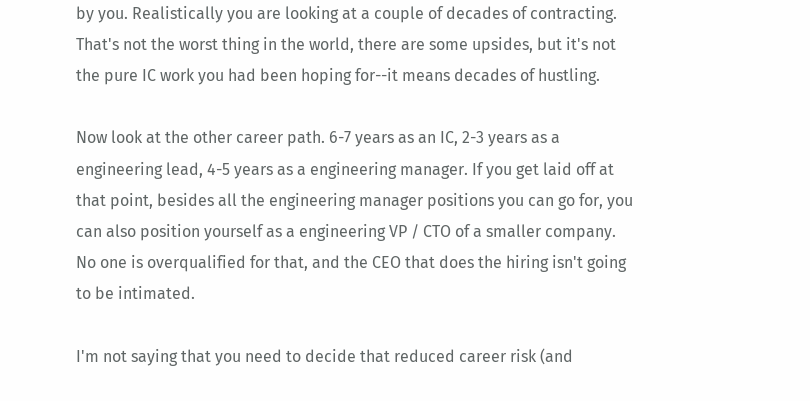by you. Realistically you are looking at a couple of decades of contracting. That's not the worst thing in the world, there are some upsides, but it's not the pure IC work you had been hoping for--it means decades of hustling.

Now look at the other career path. 6-7 years as an IC, 2-3 years as a engineering lead, 4-5 years as a engineering manager. If you get laid off at that point, besides all the engineering manager positions you can go for, you can also position yourself as a engineering VP / CTO of a smaller company. No one is overqualified for that, and the CEO that does the hiring isn't going to be intimated.

I'm not saying that you need to decide that reduced career risk (and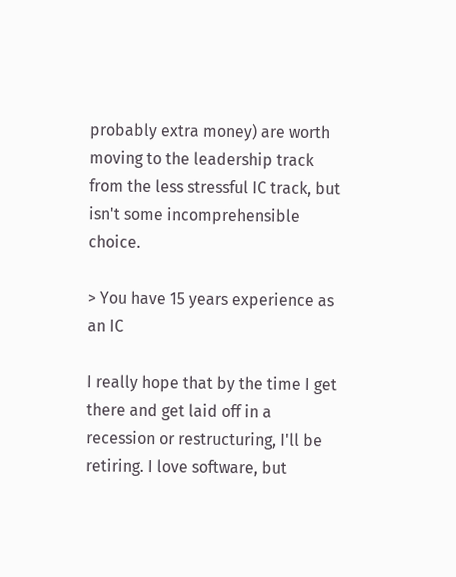probably extra money) are worth moving to the leadership track from the less stressful IC track, but isn't some incomprehensible choice.

> You have 15 years experience as an IC

I really hope that by the time I get there and get laid off in a recession or restructuring, I'll be retiring. I love software, but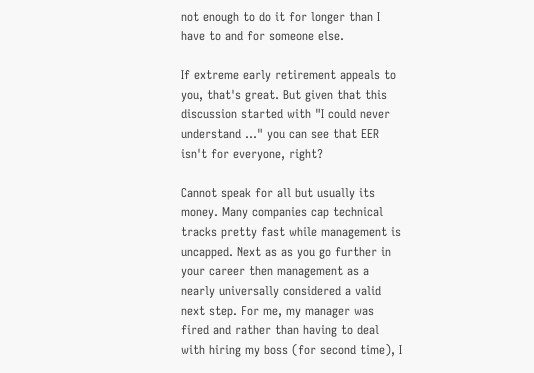not enough to do it for longer than I have to and for someone else.

If extreme early retirement appeals to you, that's great. But given that this discussion started with "I could never understand ..." you can see that EER isn't for everyone, right?

Cannot speak for all but usually its money. Many companies cap technical tracks pretty fast while management is uncapped. Next as as you go further in your career then management as a nearly universally considered a valid next step. For me, my manager was fired and rather than having to deal with hiring my boss (for second time), I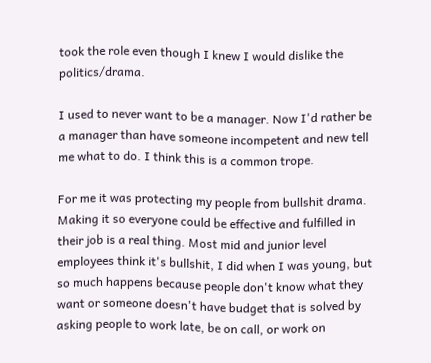took the role even though I knew I would dislike the politics/drama.

I used to never want to be a manager. Now I'd rather be a manager than have someone incompetent and new tell me what to do. I think this is a common trope.

For me it was protecting my people from bullshit drama. Making it so everyone could be effective and fulfilled in their job is a real thing. Most mid and junior level employees think it's bullshit, I did when I was young, but so much happens because people don't know what they want or someone doesn't have budget that is solved by asking people to work late, be on call, or work on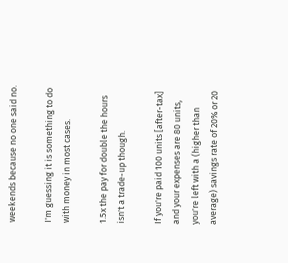weekends because no one said no.

I'm guessing it is something to do with money in most cases.

1.5x the pay for double the hours isn't a trade-up though.

If you're paid 100 units [after-tax] and your expenses are 80 units, you're left with a (higher than average) savings rate of 20% or 20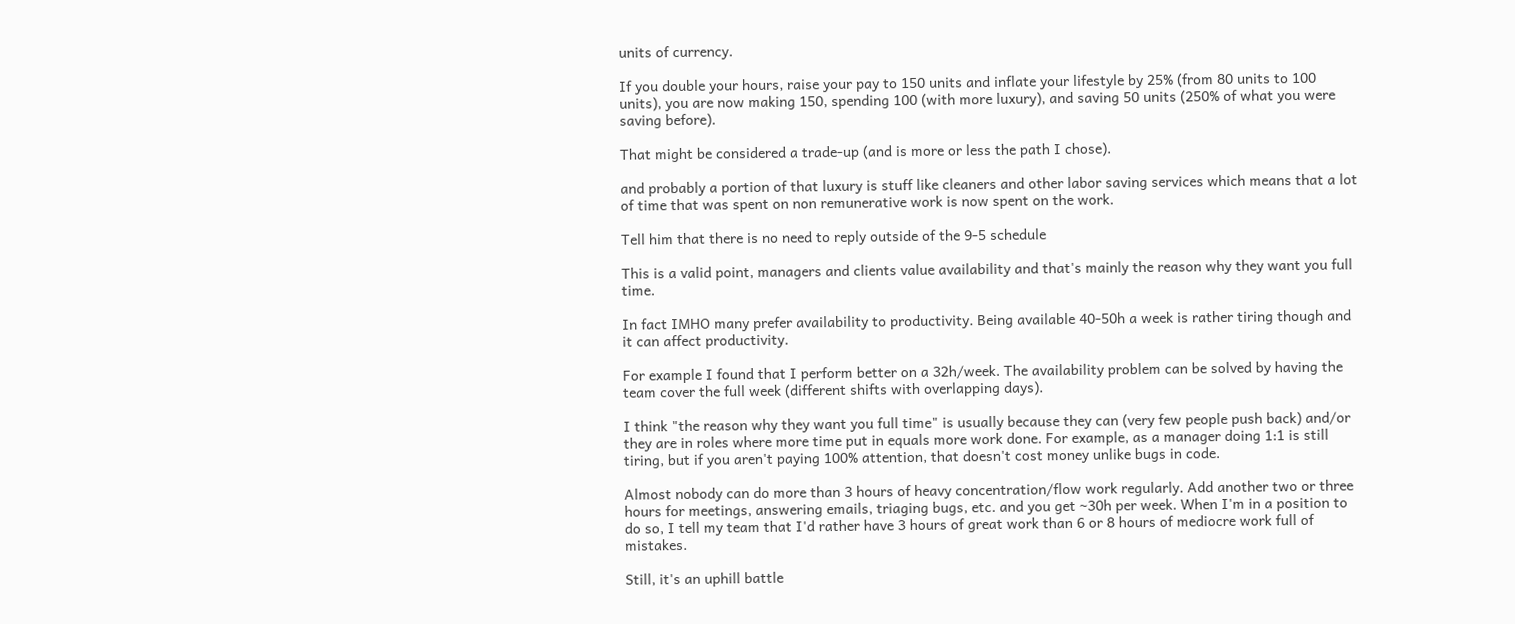units of currency.

If you double your hours, raise your pay to 150 units and inflate your lifestyle by 25% (from 80 units to 100 units), you are now making 150, spending 100 (with more luxury), and saving 50 units (250% of what you were saving before).

That might be considered a trade-up (and is more or less the path I chose).

and probably a portion of that luxury is stuff like cleaners and other labor saving services which means that a lot of time that was spent on non remunerative work is now spent on the work.

Tell him that there is no need to reply outside of the 9-5 schedule

This is a valid point, managers and clients value availability and that's mainly the reason why they want you full time.

In fact IMHO many prefer availability to productivity. Being available 40-50h a week is rather tiring though and it can affect productivity.

For example I found that I perform better on a 32h/week. The availability problem can be solved by having the team cover the full week (different shifts with overlapping days).

I think "the reason why they want you full time" is usually because they can (very few people push back) and/or they are in roles where more time put in equals more work done. For example, as a manager doing 1:1 is still tiring, but if you aren't paying 100% attention, that doesn't cost money unlike bugs in code.

Almost nobody can do more than 3 hours of heavy concentration/flow work regularly. Add another two or three hours for meetings, answering emails, triaging bugs, etc. and you get ~30h per week. When I'm in a position to do so, I tell my team that I'd rather have 3 hours of great work than 6 or 8 hours of mediocre work full of mistakes.

Still, it's an uphill battle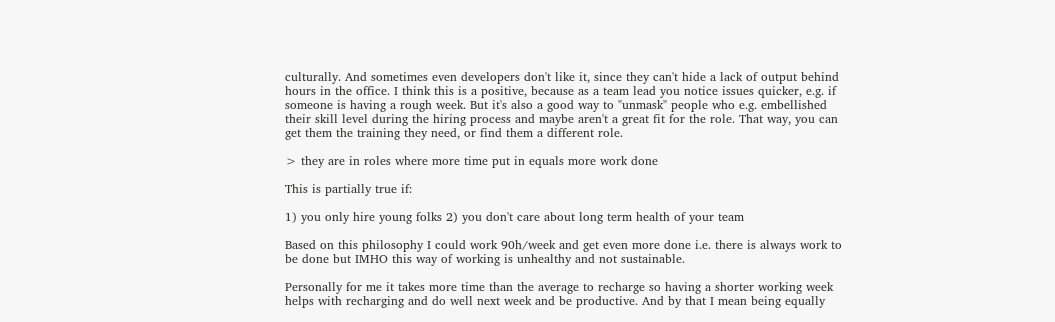culturally. And sometimes even developers don't like it, since they can't hide a lack of output behind hours in the office. I think this is a positive, because as a team lead you notice issues quicker, e.g. if someone is having a rough week. But it's also a good way to "unmask" people who e.g. embellished their skill level during the hiring process and maybe aren't a great fit for the role. That way, you can get them the training they need, or find them a different role.

> they are in roles where more time put in equals more work done

This is partially true if:

1) you only hire young folks 2) you don't care about long term health of your team

Based on this philosophy I could work 90h/week and get even more done i.e. there is always work to be done but IMHO this way of working is unhealthy and not sustainable.

Personally for me it takes more time than the average to recharge so having a shorter working week helps with recharging and do well next week and be productive. And by that I mean being equally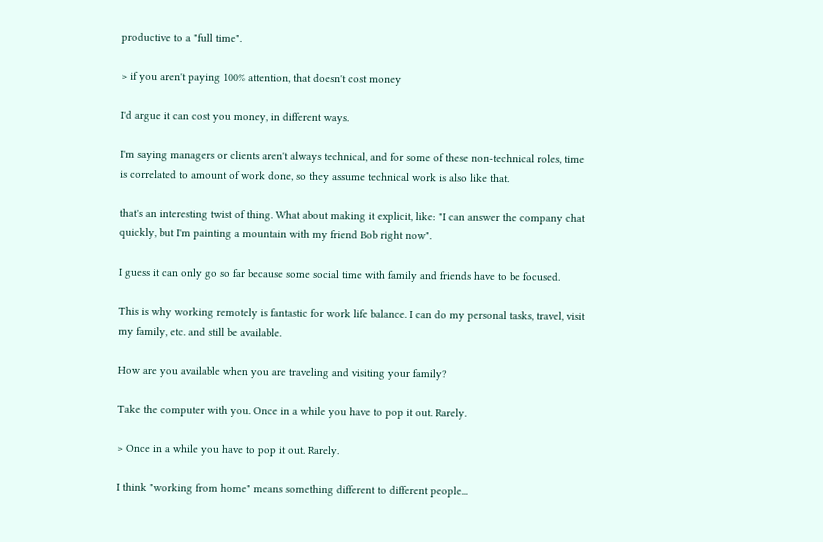productive to a "full time".

> if you aren't paying 100% attention, that doesn't cost money

I'd argue it can cost you money, in different ways.

I'm saying managers or clients aren't always technical, and for some of these non-technical roles, time is correlated to amount of work done, so they assume technical work is also like that.

that's an interesting twist of thing. What about making it explicit, like: "I can answer the company chat quickly, but I'm painting a mountain with my friend Bob right now".

I guess it can only go so far because some social time with family and friends have to be focused.

This is why working remotely is fantastic for work life balance. I can do my personal tasks, travel, visit my family, etc. and still be available.

How are you available when you are traveling and visiting your family?

Take the computer with you. Once in a while you have to pop it out. Rarely.

> Once in a while you have to pop it out. Rarely.

I think "working from home" means something different to different people...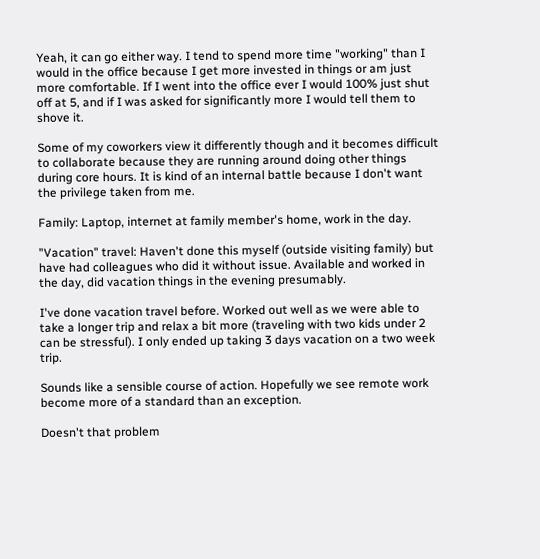Yeah, it can go either way. I tend to spend more time "working" than I would in the office because I get more invested in things or am just more comfortable. If I went into the office ever I would 100% just shut off at 5, and if I was asked for significantly more I would tell them to shove it.

Some of my coworkers view it differently though and it becomes difficult to collaborate because they are running around doing other things during core hours. It is kind of an internal battle because I don't want the privilege taken from me.

Family: Laptop, internet at family member's home, work in the day.

"Vacation" travel: Haven't done this myself (outside visiting family) but have had colleagues who did it without issue. Available and worked in the day, did vacation things in the evening presumably.

I've done vacation travel before. Worked out well as we were able to take a longer trip and relax a bit more (traveling with two kids under 2 can be stressful). I only ended up taking 3 days vacation on a two week trip.

Sounds like a sensible course of action. Hopefully we see remote work become more of a standard than an exception.

Doesn't that problem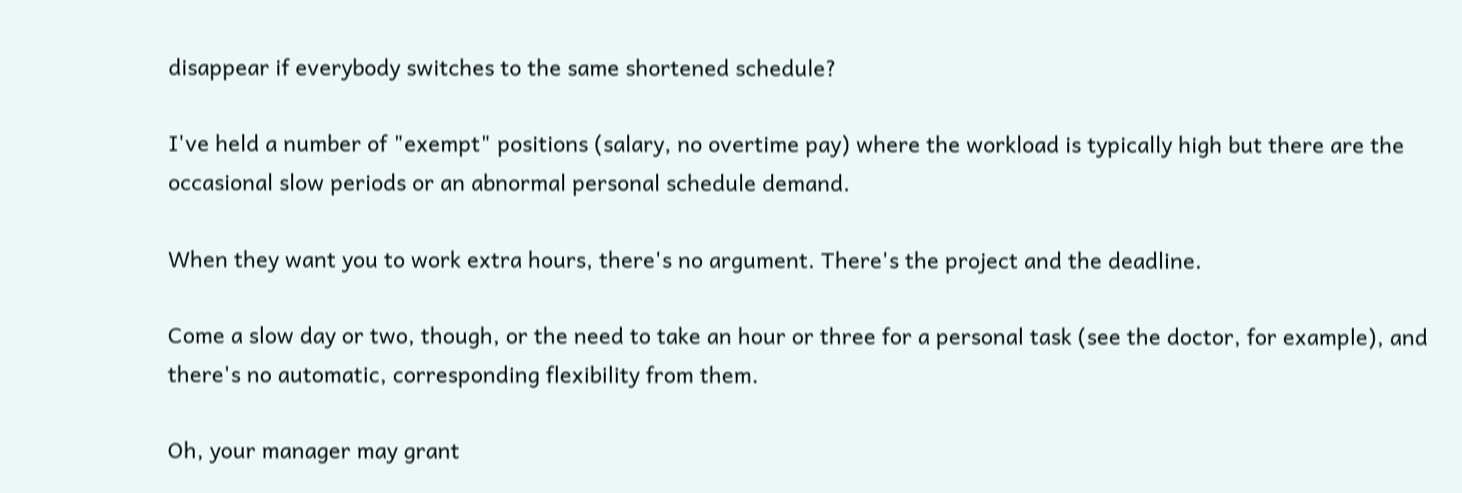disappear if everybody switches to the same shortened schedule?

I've held a number of "exempt" positions (salary, no overtime pay) where the workload is typically high but there are the occasional slow periods or an abnormal personal schedule demand.

When they want you to work extra hours, there's no argument. There's the project and the deadline.

Come a slow day or two, though, or the need to take an hour or three for a personal task (see the doctor, for example), and there's no automatic, corresponding flexibility from them.

Oh, your manager may grant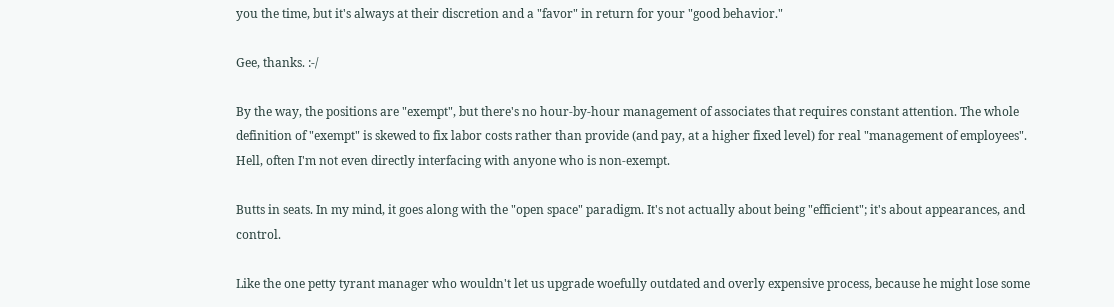you the time, but it's always at their discretion and a "favor" in return for your "good behavior."

Gee, thanks. :-/

By the way, the positions are "exempt", but there's no hour-by-hour management of associates that requires constant attention. The whole definition of "exempt" is skewed to fix labor costs rather than provide (and pay, at a higher fixed level) for real "management of employees". Hell, often I'm not even directly interfacing with anyone who is non-exempt.

Butts in seats. In my mind, it goes along with the "open space" paradigm. It's not actually about being "efficient"; it's about appearances, and control.

Like the one petty tyrant manager who wouldn't let us upgrade woefully outdated and overly expensive process, because he might lose some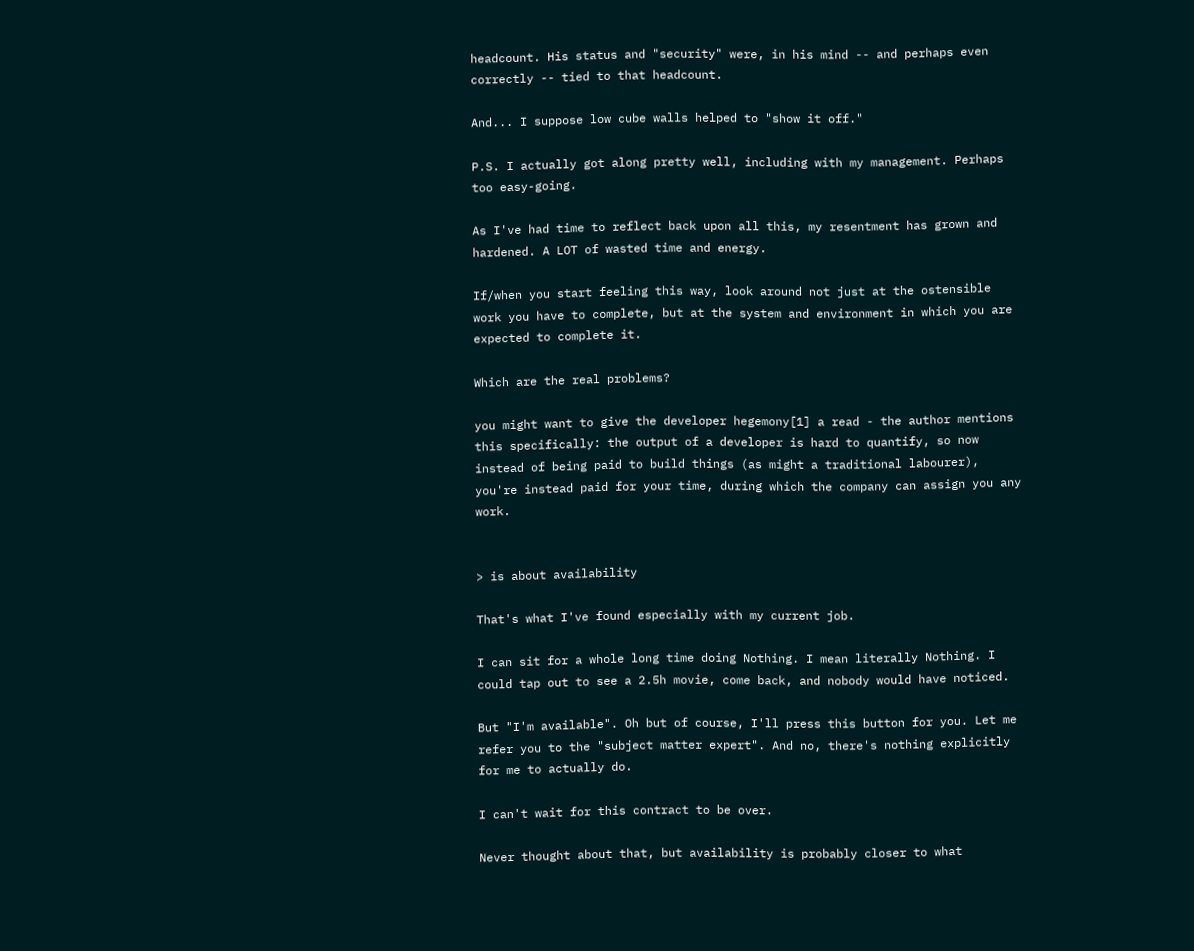headcount. His status and "security" were, in his mind -- and perhaps even correctly -- tied to that headcount.

And... I suppose low cube walls helped to "show it off."

P.S. I actually got along pretty well, including with my management. Perhaps too easy-going.

As I've had time to reflect back upon all this, my resentment has grown and hardened. A LOT of wasted time and energy.

If/when you start feeling this way, look around not just at the ostensible work you have to complete, but at the system and environment in which you are expected to complete it.

Which are the real problems?

you might want to give the developer hegemony[1] a read - the author mentions this specifically: the output of a developer is hard to quantify, so now instead of being paid to build things (as might a traditional labourer), you're instead paid for your time, during which the company can assign you any work.


> is about availability

That's what I've found especially with my current job.

I can sit for a whole long time doing Nothing. I mean literally Nothing. I could tap out to see a 2.5h movie, come back, and nobody would have noticed.

But "I'm available". Oh but of course, I'll press this button for you. Let me refer you to the "subject matter expert". And no, there's nothing explicitly for me to actually do.

I can't wait for this contract to be over.

Never thought about that, but availability is probably closer to what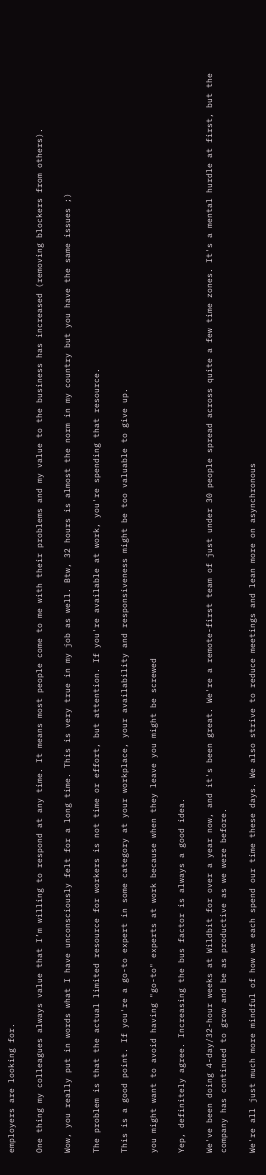employers are looking for.

One thing my colleagues always value that I’m willing to respond at any time. It means most people come to me with their problems and my value to the business has increased (removing blockers from others).

Wow, you really put in words what I have unconsciously felt for a long time. This is very true in my job as well. Btw, 32 hours is almost the norm in my country but you have the same issues ;)

The problem is that the actual limited resource for workers is not time or effort, but attention. If you're available at work, you're spending that resource.

This is a good point. If you're a go-to expert in some category at your workplace, your availability and responsiveness might be too valuable to give up.

you might want to avoid having "go-to" experts at work because when they leave you might be screwed

Yep, definitely agree. Increasing the bus factor is always a good idea.

We've been doing 4-day/32-hour weeks at Wildbit for over a year now, and it's been great. We're a remote-first team of just under 30 people spread across quite a few time zones. It's a mental hurdle at first, but the company has continued to grow and be as productive as we were before.

We're all just much more mindful of how we each spend our time these days. We also strive to reduce meetings and lean more on asynchronous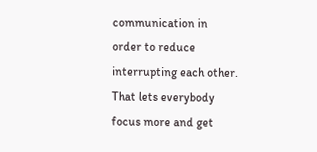communication in order to reduce interrupting each other. That lets everybody focus more and get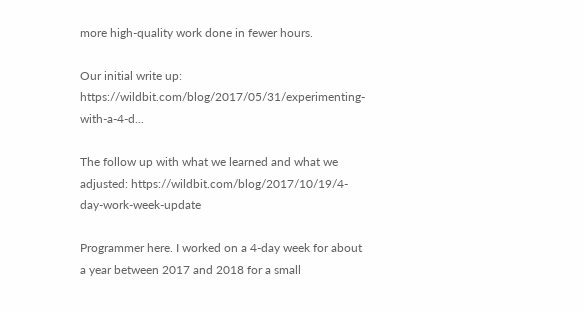more high-quality work done in fewer hours.

Our initial write up: https://wildbit.com/blog/2017/05/31/experimenting-with-a-4-d...

The follow up with what we learned and what we adjusted: https://wildbit.com/blog/2017/10/19/4-day-work-week-update

Programmer here. I worked on a 4-day week for about a year between 2017 and 2018 for a small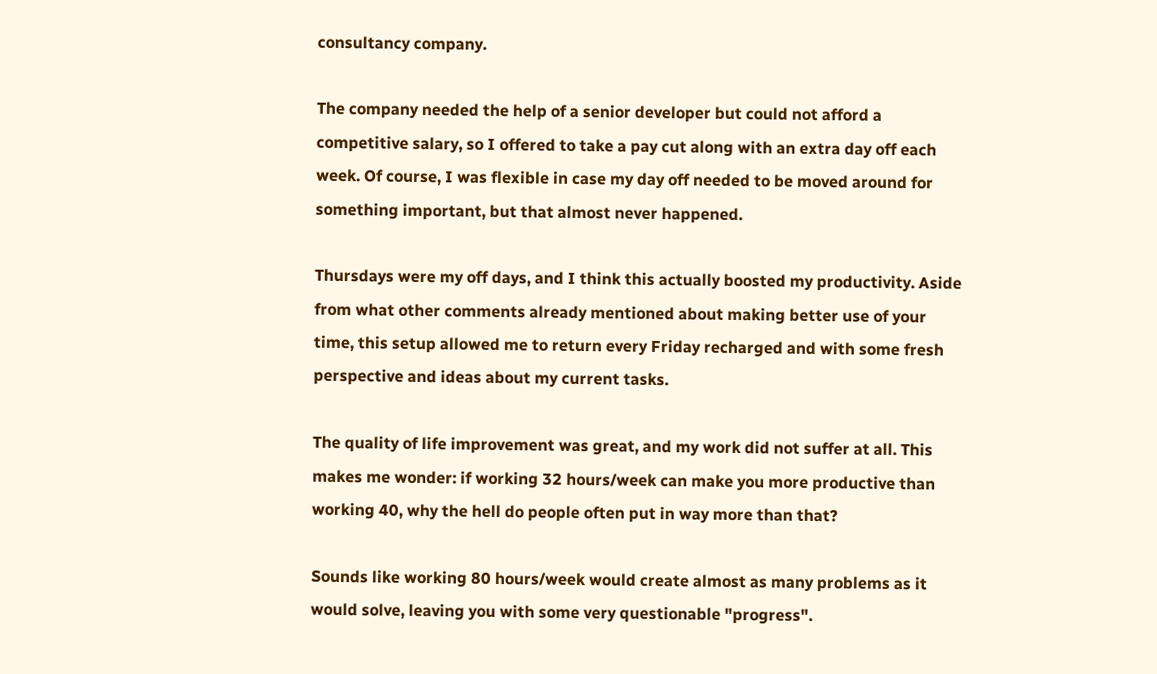consultancy company.

The company needed the help of a senior developer but could not afford a competitive salary, so I offered to take a pay cut along with an extra day off each week. Of course, I was flexible in case my day off needed to be moved around for something important, but that almost never happened.

Thursdays were my off days, and I think this actually boosted my productivity. Aside from what other comments already mentioned about making better use of your time, this setup allowed me to return every Friday recharged and with some fresh perspective and ideas about my current tasks.

The quality of life improvement was great, and my work did not suffer at all. This makes me wonder: if working 32 hours/week can make you more productive than working 40, why the hell do people often put in way more than that?

Sounds like working 80 hours/week would create almost as many problems as it would solve, leaving you with some very questionable "progress".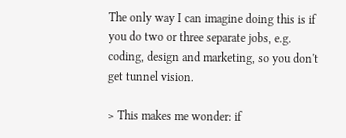The only way I can imagine doing this is if you do two or three separate jobs, e.g. coding, design and marketing, so you don't get tunnel vision.

> This makes me wonder: if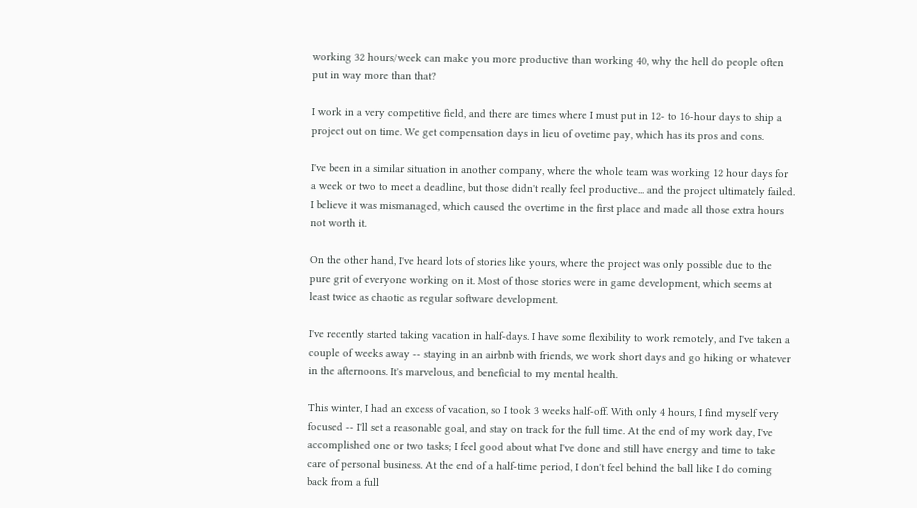working 32 hours/week can make you more productive than working 40, why the hell do people often put in way more than that?

I work in a very competitive field, and there are times where I must put in 12- to 16-hour days to ship a project out on time. We get compensation days in lieu of ovetime pay, which has its pros and cons.

I've been in a similar situation in another company, where the whole team was working 12 hour days for a week or two to meet a deadline, but those didn't really feel productive... and the project ultimately failed. I believe it was mismanaged, which caused the overtime in the first place and made all those extra hours not worth it.

On the other hand, I've heard lots of stories like yours, where the project was only possible due to the pure grit of everyone working on it. Most of those stories were in game development, which seems at least twice as chaotic as regular software development.

I've recently started taking vacation in half-days. I have some flexibility to work remotely, and I've taken a couple of weeks away -- staying in an airbnb with friends, we work short days and go hiking or whatever in the afternoons. It's marvelous, and beneficial to my mental health.

This winter, I had an excess of vacation, so I took 3 weeks half-off. With only 4 hours, I find myself very focused -- I'll set a reasonable goal, and stay on track for the full time. At the end of my work day, I've accomplished one or two tasks; I feel good about what I've done and still have energy and time to take care of personal business. At the end of a half-time period, I don't feel behind the ball like I do coming back from a full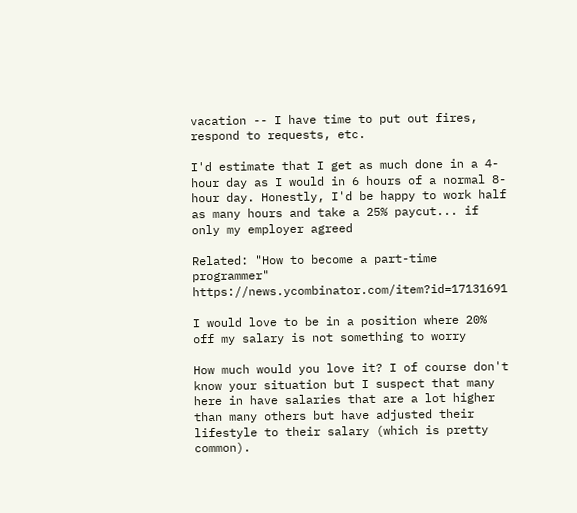vacation -- I have time to put out fires, respond to requests, etc.

I'd estimate that I get as much done in a 4-hour day as I would in 6 hours of a normal 8-hour day. Honestly, I'd be happy to work half as many hours and take a 25% paycut... if only my employer agreed

Related: "How to become a part-time programmer" https://news.ycombinator.com/item?id=17131691

I would love to be in a position where 20% off my salary is not something to worry

How much would you love it? I of course don't know your situation but I suspect that many here in have salaries that are a lot higher than many others but have adjusted their lifestyle to their salary (which is pretty common).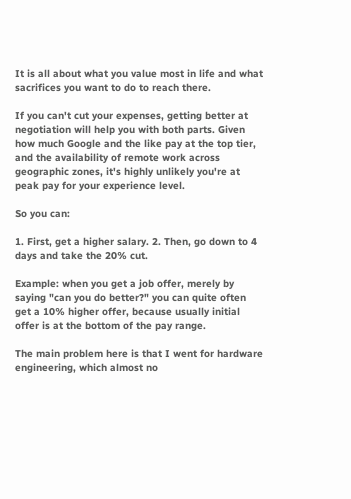It is all about what you value most in life and what sacrifices you want to do to reach there.

If you can't cut your expenses, getting better at negotiation will help you with both parts. Given how much Google and the like pay at the top tier, and the availability of remote work across geographic zones, it's highly unlikely you're at peak pay for your experience level.

So you can:

1. First, get a higher salary. 2. Then, go down to 4 days and take the 20% cut.

Example: when you get a job offer, merely by saying "can you do better?" you can quite often get a 10% higher offer, because usually initial offer is at the bottom of the pay range.

The main problem here is that I went for hardware engineering, which almost no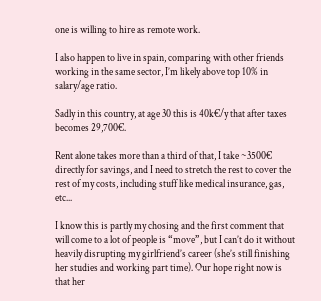one is willing to hire as remote work.

I also happen to live in spain, comparing with other friends working in the same sector, I’m likely above top 10% in salary/age ratio.

Sadly in this country, at age 30 this is 40k€/y that after taxes becomes 29,700€.

Rent alone takes more than a third of that, I take ~3500€ directly for savings, and I need to stretch the rest to cover the rest of my costs, including stuff like medical insurance, gas, etc...

I know this is partly my chosing and the first comment that will come to a lot of people is “move”, but I can’t do it without heavily disrupting my girlfriend’s career (she’s still finishing her studies and working part time). Our hope right now is that her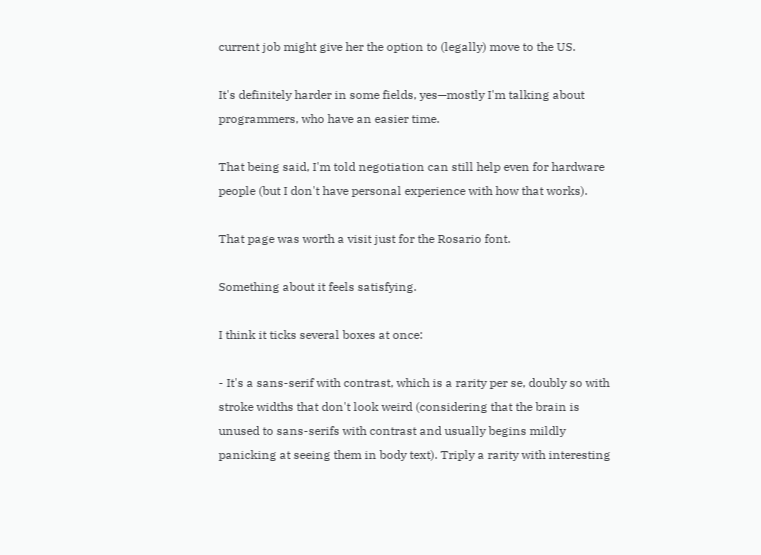current job might give her the option to (legally) move to the US.

It's definitely harder in some fields, yes—mostly I'm talking about programmers, who have an easier time.

That being said, I'm told negotiation can still help even for hardware people (but I don't have personal experience with how that works).

That page was worth a visit just for the Rosario font.

Something about it feels satisfying.

I think it ticks several boxes at once:

- It's a sans-serif with contrast, which is a rarity per se, doubly so with stroke widths that don't look weird (considering that the brain is unused to sans-serifs with contrast and usually begins mildly panicking at seeing them in body text). Triply a rarity with interesting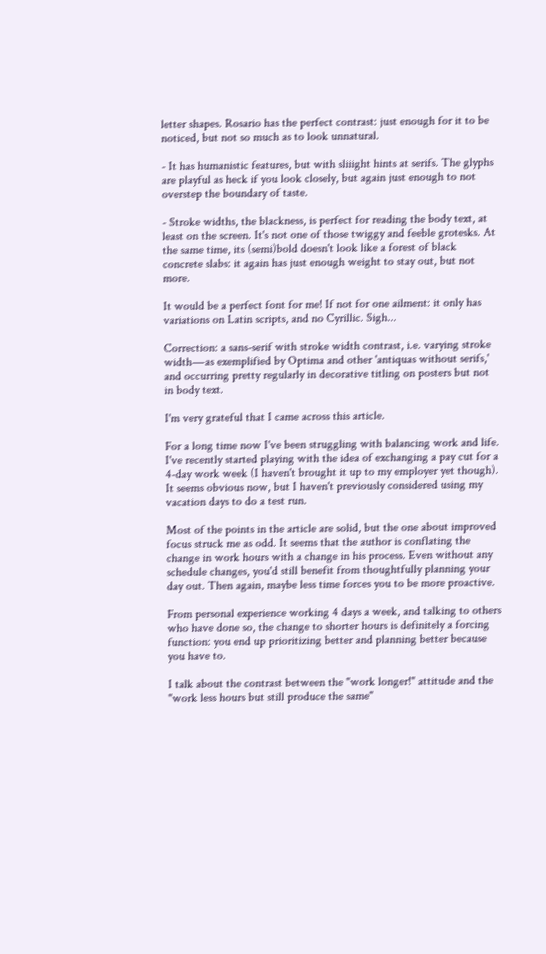letter shapes. Rosario has the perfect contrast: just enough for it to be noticed, but not so much as to look unnatural.

- It has humanistic features, but with sliiight hints at serifs. The glyphs are playful as heck if you look closely, but again just enough to not overstep the boundary of taste.

- Stroke widths, the blackness, is perfect for reading the body text, at least on the screen. It's not one of those twiggy and feeble grotesks. At the same time, its (semi)bold doesn't look like a forest of black concrete slabs: it again has just enough weight to stay out, but not more.

It would be a perfect font for me! If not for one ailment: it only has variations on Latin scripts, and no Cyrillic. Sigh...

Correction: a sans-serif with stroke width contrast, i.e. varying stroke width―as exemplified by Optima and other 'antiquas without serifs,' and occurring pretty regularly in decorative titling on posters but not in body text.

I'm very grateful that I came across this article.

For a long time now I've been struggling with balancing work and life. I've recently started playing with the idea of exchanging a pay cut for a 4-day work week (I haven't brought it up to my employer yet though). It seems obvious now, but I haven't previously considered using my vacation days to do a test run.

Most of the points in the article are solid, but the one about improved focus struck me as odd. It seems that the author is conflating the change in work hours with a change in his process. Even without any schedule changes, you'd still benefit from thoughtfully planning your day out. Then again, maybe less time forces you to be more proactive.

From personal experience working 4 days a week, and talking to others who have done so, the change to shorter hours is definitely a forcing function: you end up prioritizing better and planning better because you have to.

I talk about the contrast between the "work longer!" attitude and the "work less hours but still produce the same"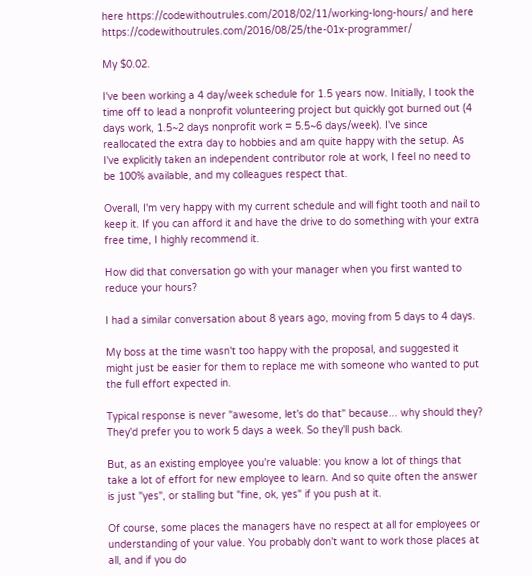here https://codewithoutrules.com/2018/02/11/working-long-hours/ and here https://codewithoutrules.com/2016/08/25/the-01x-programmer/

My $0.02.

I've been working a 4 day/week schedule for 1.5 years now. Initially, I took the time off to lead a nonprofit volunteering project but quickly got burned out (4 days work, 1.5~2 days nonprofit work = 5.5~6 days/week). I've since reallocated the extra day to hobbies and am quite happy with the setup. As I've explicitly taken an independent contributor role at work, I feel no need to be 100% available, and my colleagues respect that.

Overall, I'm very happy with my current schedule and will fight tooth and nail to keep it. If you can afford it and have the drive to do something with your extra free time, I highly recommend it.

How did that conversation go with your manager when you first wanted to reduce your hours?

I had a similar conversation about 8 years ago, moving from 5 days to 4 days.

My boss at the time wasn't too happy with the proposal, and suggested it might just be easier for them to replace me with someone who wanted to put the full effort expected in.

Typical response is never "awesome, let's do that" because... why should they? They'd prefer you to work 5 days a week. So they'll push back.

But, as an existing employee you're valuable: you know a lot of things that take a lot of effort for new employee to learn. And so quite often the answer is just "yes", or stalling but "fine, ok, yes" if you push at it.

Of course, some places the managers have no respect at all for employees or understanding of your value. You probably don't want to work those places at all, and if you do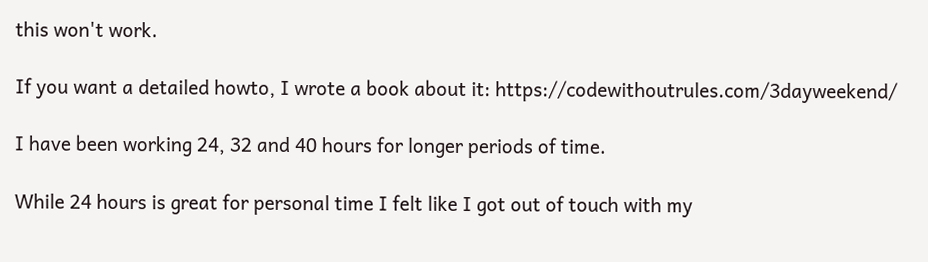this won't work.

If you want a detailed howto, I wrote a book about it: https://codewithoutrules.com/3dayweekend/

I have been working 24, 32 and 40 hours for longer periods of time.

While 24 hours is great for personal time I felt like I got out of touch with my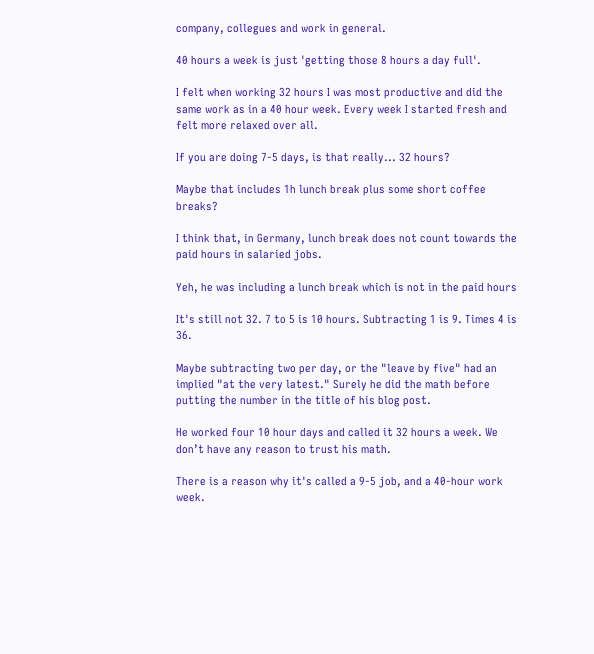company, collegues and work in general.

40 hours a week is just 'getting those 8 hours a day full'.

I felt when working 32 hours I was most productive and did the same work as in a 40 hour week. Every week I started fresh and felt more relaxed over all.

If you are doing 7-5 days, is that really... 32 hours?

Maybe that includes 1h lunch break plus some short coffee breaks?

I think that, in Germany, lunch break does not count towards the paid hours in salaried jobs.

Yeh, he was including a lunch break which is not in the paid hours

It's still not 32. 7 to 5 is 10 hours. Subtracting 1 is 9. Times 4 is 36.

Maybe subtracting two per day, or the "leave by five" had an implied "at the very latest." Surely he did the math before putting the number in the title of his blog post.

He worked four 10 hour days and called it 32 hours a week. We don’t have any reason to trust his math.

There is a reason why it's called a 9-5 job, and a 40-hour work week.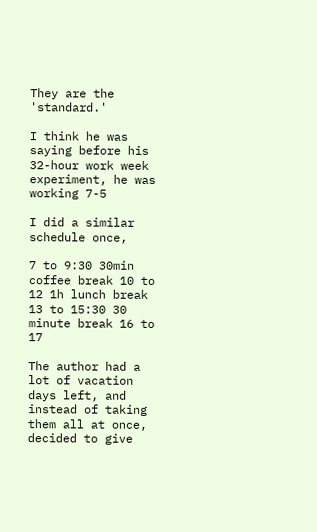They are the 'standard.'

I think he was saying before his 32-hour work week experiment, he was working 7-5

I did a similar schedule once,

7 to 9:30 30min coffee break 10 to 12 1h lunch break 13 to 15:30 30 minute break 16 to 17

The author had a lot of vacation days left, and instead of taking them all at once, decided to give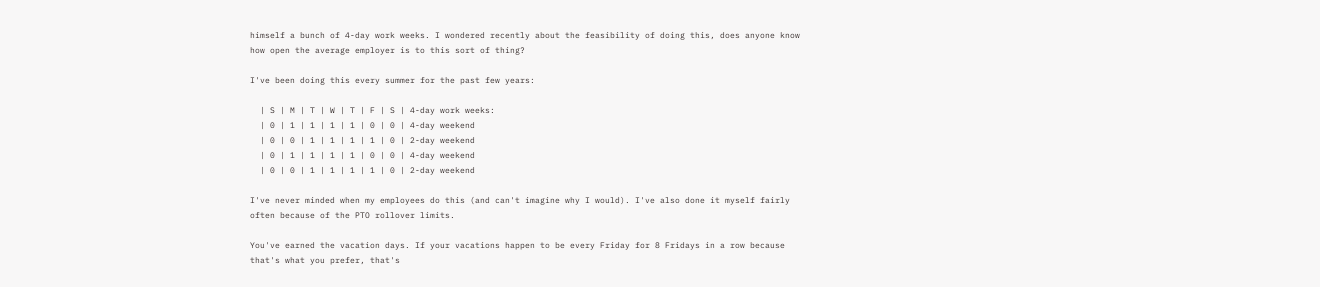himself a bunch of 4-day work weeks. I wondered recently about the feasibility of doing this, does anyone know how open the average employer is to this sort of thing?

I've been doing this every summer for the past few years:

  | S | M | T | W | T | F | S | 4-day work weeks:
  | 0 | 1 | 1 | 1 | 1 | 0 | 0 | 4-day weekend
  | 0 | 0 | 1 | 1 | 1 | 1 | 0 | 2-day weekend
  | 0 | 1 | 1 | 1 | 1 | 0 | 0 | 4-day weekend
  | 0 | 0 | 1 | 1 | 1 | 1 | 0 | 2-day weekend

I've never minded when my employees do this (and can't imagine why I would). I've also done it myself fairly often because of the PTO rollover limits.

You've earned the vacation days. If your vacations happen to be every Friday for 8 Fridays in a row because that's what you prefer, that's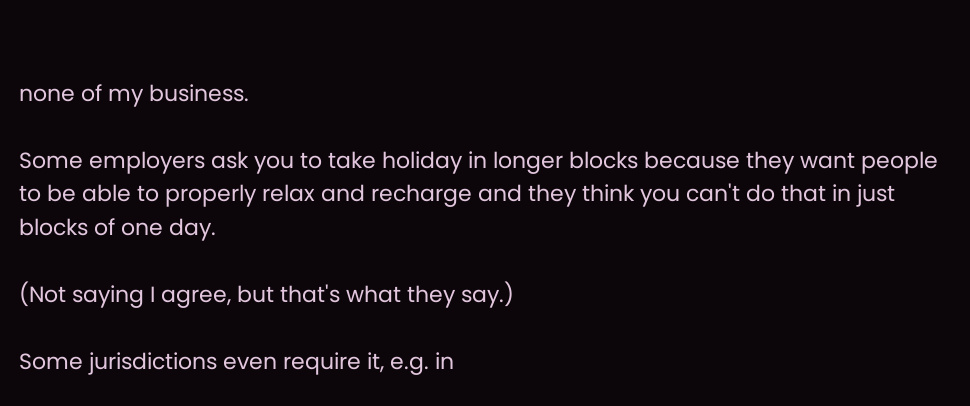none of my business.

Some employers ask you to take holiday in longer blocks because they want people to be able to properly relax and recharge and they think you can't do that in just blocks of one day.

(Not saying I agree, but that's what they say.)

Some jurisdictions even require it, e.g. in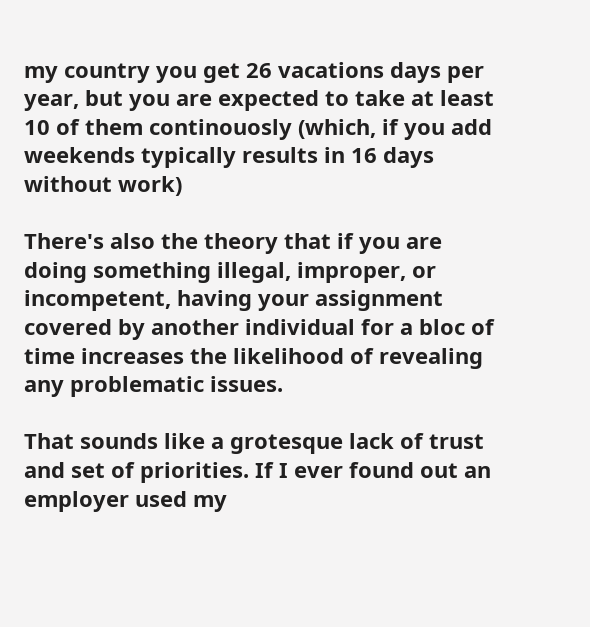my country you get 26 vacations days per year, but you are expected to take at least 10 of them continouosly (which, if you add weekends typically results in 16 days without work)

There's also the theory that if you are doing something illegal, improper, or incompetent, having your assignment covered by another individual for a bloc of time increases the likelihood of revealing any problematic issues.

That sounds like a grotesque lack of trust and set of priorities. If I ever found out an employer used my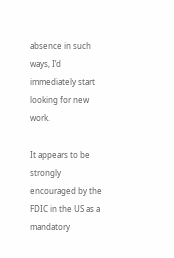absence in such ways, I’d immediately start looking for new work.

It appears to be strongly encouraged by the FDIC in the US as a mandatory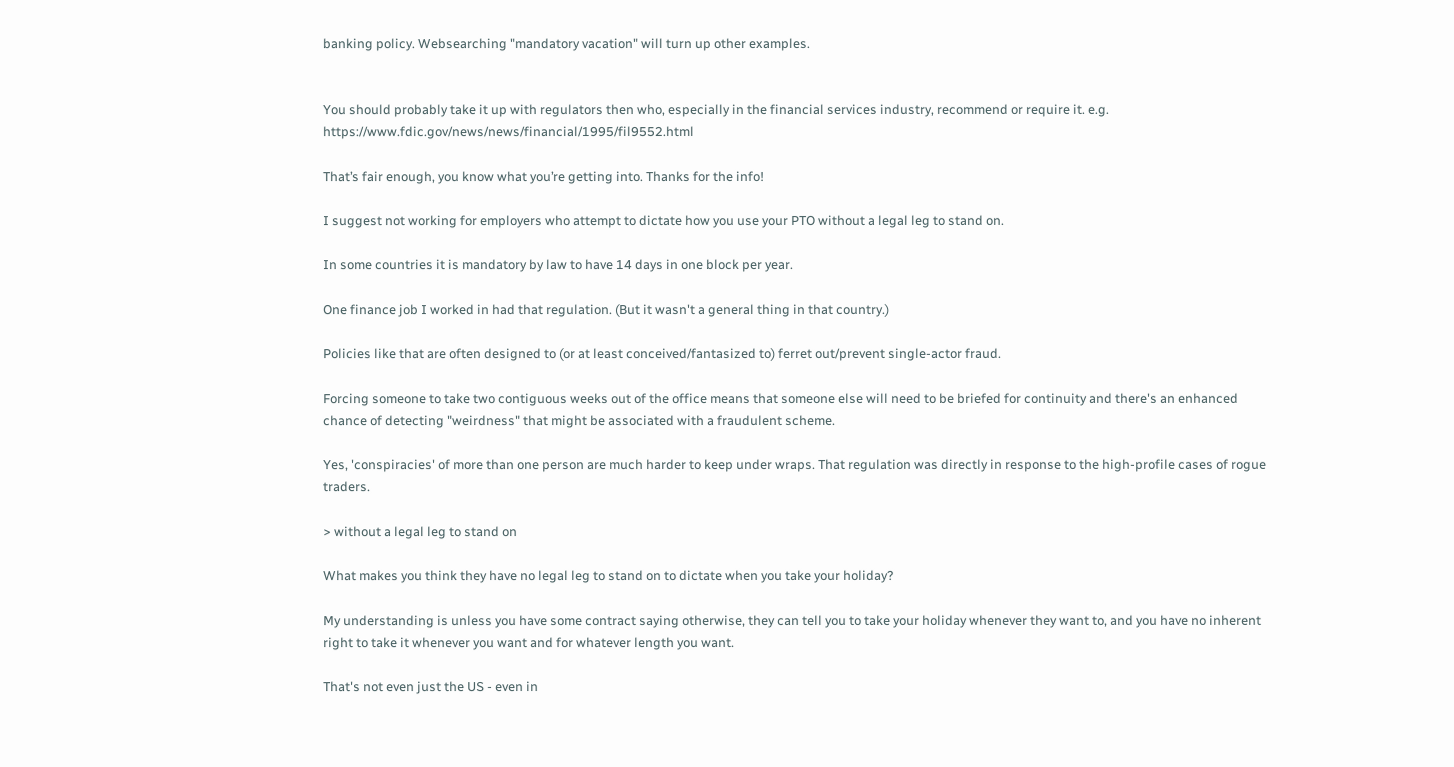banking policy. Websearching "mandatory vacation" will turn up other examples.


You should probably take it up with regulators then who, especially in the financial services industry, recommend or require it. e.g. https://www.fdic.gov/news/news/financial/1995/fil9552.html

That’s fair enough, you know what you’re getting into. Thanks for the info!

I suggest not working for employers who attempt to dictate how you use your PTO without a legal leg to stand on.

In some countries it is mandatory by law to have 14 days in one block per year.

One finance job I worked in had that regulation. (But it wasn't a general thing in that country.)

Policies like that are often designed to (or at least conceived/fantasized to) ferret out/prevent single-actor fraud.

Forcing someone to take two contiguous weeks out of the office means that someone else will need to be briefed for continuity and there's an enhanced chance of detecting "weirdness" that might be associated with a fraudulent scheme.

Yes, 'conspiracies' of more than one person are much harder to keep under wraps. That regulation was directly in response to the high-profile cases of rogue traders.

> without a legal leg to stand on

What makes you think they have no legal leg to stand on to dictate when you take your holiday?

My understanding is unless you have some contract saying otherwise, they can tell you to take your holiday whenever they want to, and you have no inherent right to take it whenever you want and for whatever length you want.

That's not even just the US - even in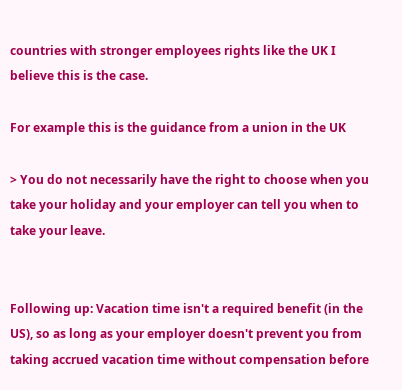countries with stronger employees rights like the UK I believe this is the case.

For example this is the guidance from a union in the UK

> You do not necessarily have the right to choose when you take your holiday and your employer can tell you when to take your leave.


Following up: Vacation time isn't a required benefit (in the US), so as long as your employer doesn't prevent you from taking accrued vacation time without compensation before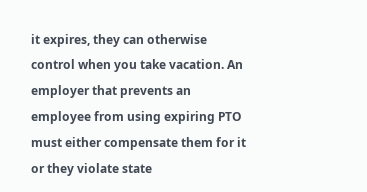it expires, they can otherwise control when you take vacation. An employer that prevents an employee from using expiring PTO must either compensate them for it or they violate state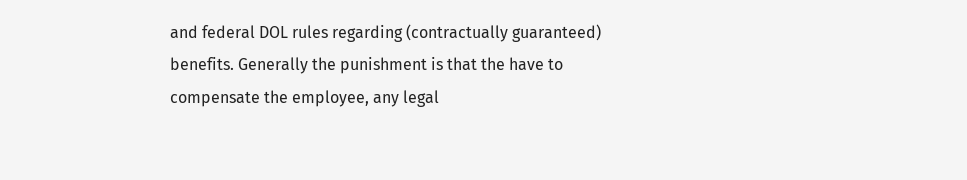and federal DOL rules regarding (contractually guaranteed) benefits. Generally the punishment is that the have to compensate the employee, any legal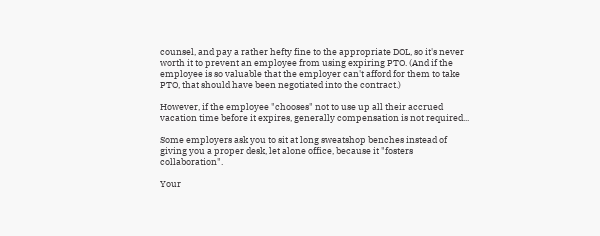counsel, and pay a rather hefty fine to the appropriate DOL, so it's never worth it to prevent an employee from using expiring PTO. (And if the employee is so valuable that the employer can't afford for them to take PTO, that should have been negotiated into the contract.)

However, if the employee "chooses" not to use up all their accrued vacation time before it expires, generally compensation is not required...

Some employers ask you to sit at long sweatshop benches instead of giving you a proper desk, let alone office, because it "fosters collaboration".

Your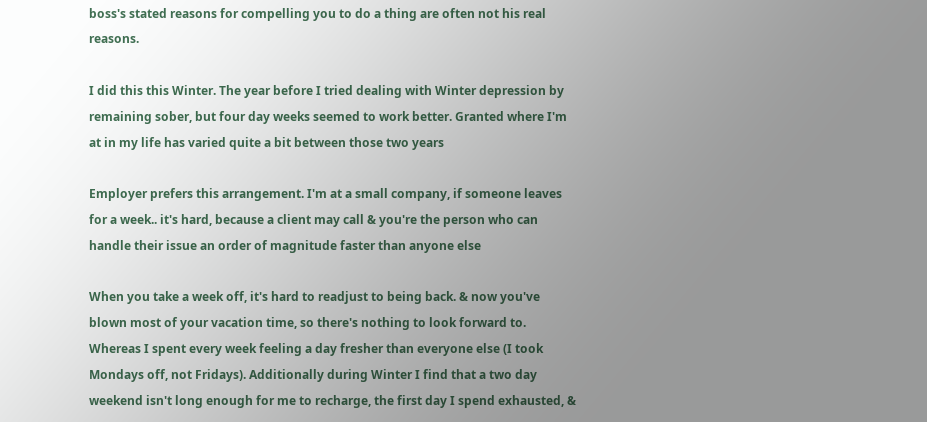boss's stated reasons for compelling you to do a thing are often not his real reasons.

I did this this Winter. The year before I tried dealing with Winter depression by remaining sober, but four day weeks seemed to work better. Granted where I'm at in my life has varied quite a bit between those two years

Employer prefers this arrangement. I'm at a small company, if someone leaves for a week.. it's hard, because a client may call & you're the person who can handle their issue an order of magnitude faster than anyone else

When you take a week off, it's hard to readjust to being back. & now you've blown most of your vacation time, so there's nothing to look forward to. Whereas I spent every week feeling a day fresher than everyone else (I took Mondays off, not Fridays). Additionally during Winter I find that a two day weekend isn't long enough for me to recharge, the first day I spend exhausted, &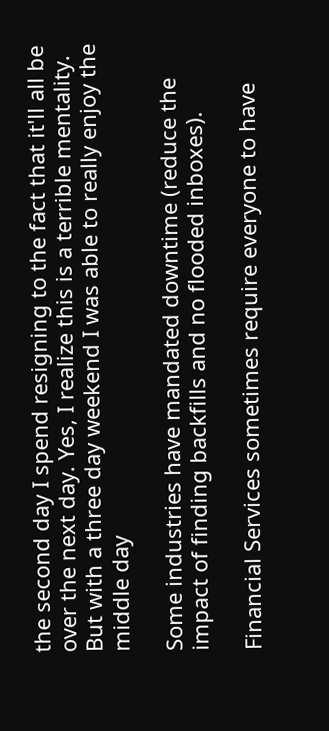the second day I spend resigning to the fact that it'll all be over the next day. Yes, I realize this is a terrible mentality. But with a three day weekend I was able to really enjoy the middle day

Some industries have mandated downtime (reduce the impact of finding backfills and no flooded inboxes).

Financial Services sometimes require everyone to have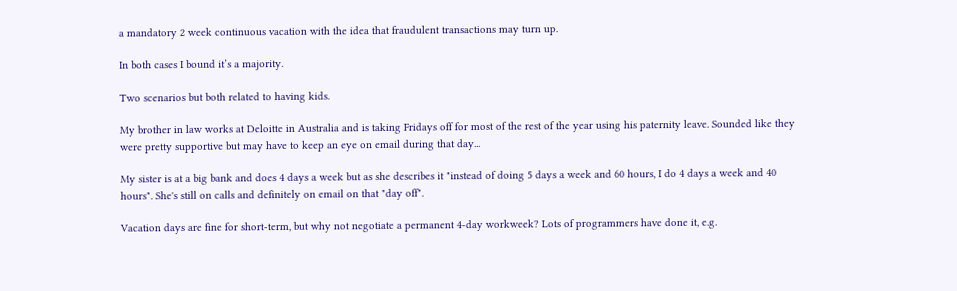a mandatory 2 week continuous vacation with the idea that fraudulent transactions may turn up.

In both cases I bound it’s a majority.

Two scenarios but both related to having kids.

My brother in law works at Deloitte in Australia and is taking Fridays off for most of the rest of the year using his paternity leave. Sounded like they were pretty supportive but may have to keep an eye on email during that day...

My sister is at a big bank and does 4 days a week but as she describes it "instead of doing 5 days a week and 60 hours, I do 4 days a week and 40 hours". She's still on calls and definitely on email on that "day off".

Vacation days are fine for short-term, but why not negotiate a permanent 4-day workweek? Lots of programmers have done it, e.g.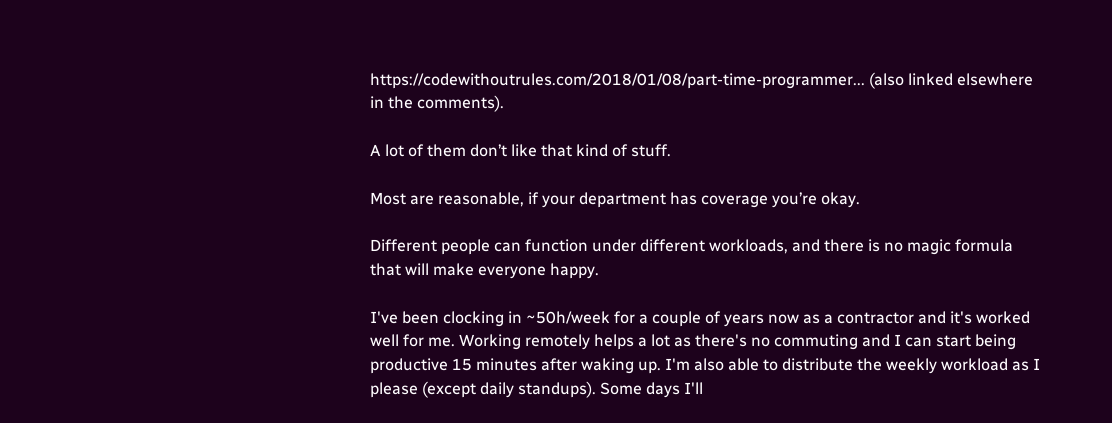https://codewithoutrules.com/2018/01/08/part-time-programmer... (also linked elsewhere in the comments).

A lot of them don’t like that kind of stuff.

Most are reasonable, if your department has coverage you’re okay.

Different people can function under different workloads, and there is no magic formula that will make everyone happy.

I've been clocking in ~50h/week for a couple of years now as a contractor and it's worked well for me. Working remotely helps a lot as there's no commuting and I can start being productive 15 minutes after waking up. I'm also able to distribute the weekly workload as I please (except daily standups). Some days I'll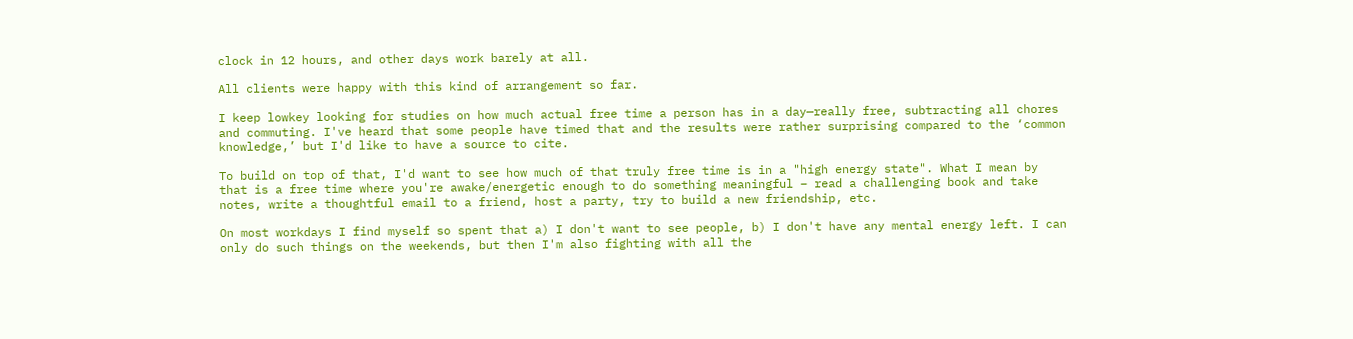clock in 12 hours, and other days work barely at all.

All clients were happy with this kind of arrangement so far.

I keep lowkey looking for studies on how much actual free time a person has in a day—really free, subtracting all chores and commuting. I've heard that some people have timed that and the results were rather surprising compared to the ‘common knowledge,’ but I'd like to have a source to cite.

To build on top of that, I'd want to see how much of that truly free time is in a "high energy state". What I mean by that is a free time where you're awake/energetic enough to do something meaningful – read a challenging book and take notes, write a thoughtful email to a friend, host a party, try to build a new friendship, etc.

On most workdays I find myself so spent that a) I don't want to see people, b) I don't have any mental energy left. I can only do such things on the weekends, but then I'm also fighting with all the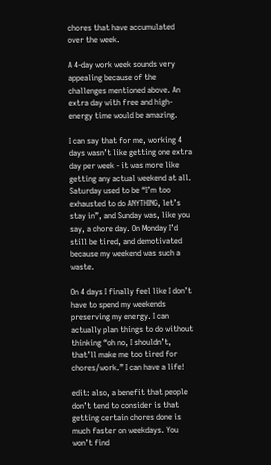chores that have accumulated over the week.

A 4-day work week sounds very appealing because of the challenges mentioned above. An extra day with free and high-energy time would be amazing.

I can say that for me, working 4 days wasn’t like getting one extra day per week - it was more like getting any actual weekend at all. Saturday used to be “I’m too exhausted to do ANYTHING, let’s stay in”, and Sunday was, like you say, a chore day. On Monday I’d still be tired, and demotivated because my weekend was such a waste.

On 4 days I finally feel like I don’t have to spend my weekends preserving my energy. I can actually plan things to do without thinking “oh no, I shouldn’t, that’ll make me too tired for chores/work.” I can have a life!

edit: also, a benefit that people don’t tend to consider is that getting certain chores done is much faster on weekdays. You won’t find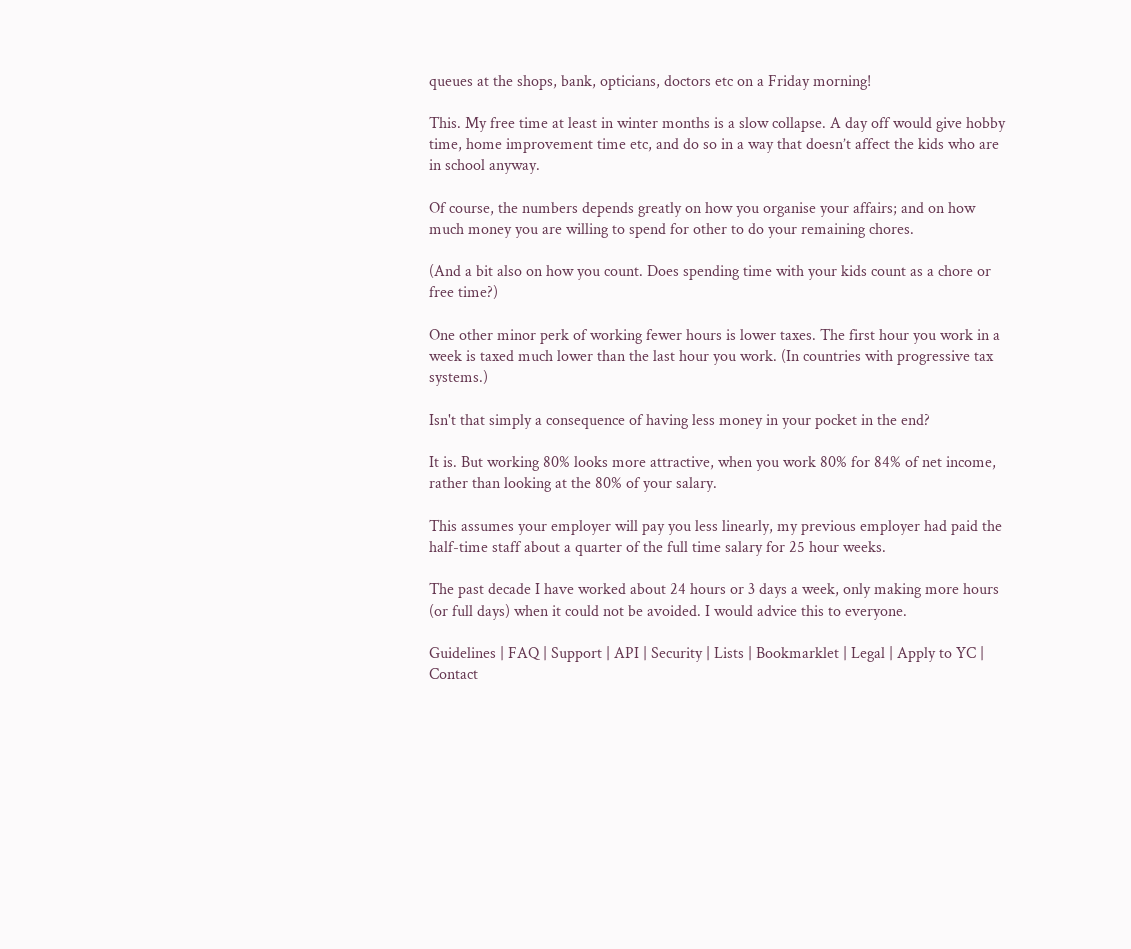queues at the shops, bank, opticians, doctors etc on a Friday morning!

This. My free time at least in winter months is a slow collapse. A day off would give hobby time, home improvement time etc, and do so in a way that doesn’t affect the kids who are in school anyway.

Of course, the numbers depends greatly on how you organise your affairs; and on how much money you are willing to spend for other to do your remaining chores.

(And a bit also on how you count. Does spending time with your kids count as a chore or free time?)

One other minor perk of working fewer hours is lower taxes. The first hour you work in a week is taxed much lower than the last hour you work. (In countries with progressive tax systems.)

Isn't that simply a consequence of having less money in your pocket in the end?

It is. But working 80% looks more attractive, when you work 80% for 84% of net income, rather than looking at the 80% of your salary.

This assumes your employer will pay you less linearly, my previous employer had paid the half-time staff about a quarter of the full time salary for 25 hour weeks.

The past decade I have worked about 24 hours or 3 days a week, only making more hours (or full days) when it could not be avoided. I would advice this to everyone.

Guidelines | FAQ | Support | API | Security | Lists | Bookmarklet | Legal | Apply to YC | Contact